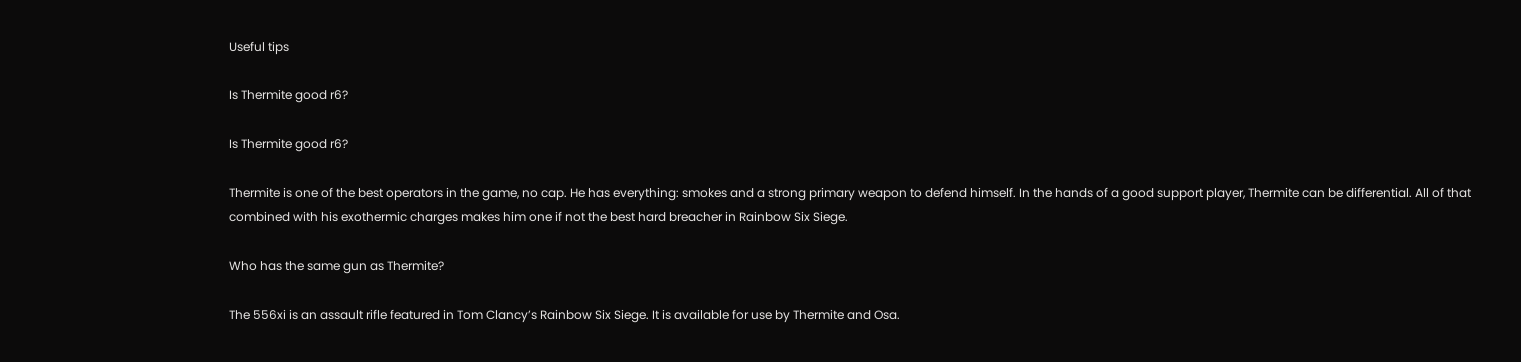Useful tips

Is Thermite good r6?

Is Thermite good r6?

Thermite is one of the best operators in the game, no cap. He has everything: smokes and a strong primary weapon to defend himself. In the hands of a good support player, Thermite can be differential. All of that combined with his exothermic charges makes him one if not the best hard breacher in Rainbow Six Siege.

Who has the same gun as Thermite?

The 556xi is an assault rifle featured in Tom Clancy’s Rainbow Six Siege. It is available for use by Thermite and Osa.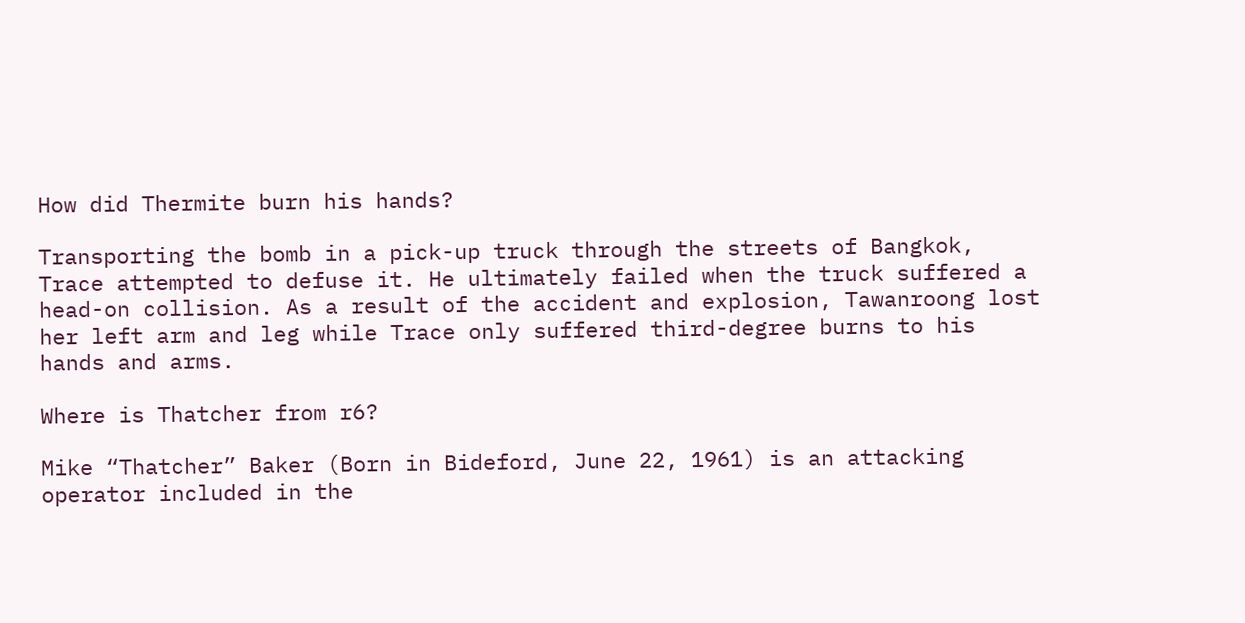How did Thermite burn his hands?

Transporting the bomb in a pick-up truck through the streets of Bangkok, Trace attempted to defuse it. He ultimately failed when the truck suffered a head-on collision. As a result of the accident and explosion, Tawanroong lost her left arm and leg while Trace only suffered third-degree burns to his hands and arms.

Where is Thatcher from r6?

Mike “Thatcher” Baker (Born in Bideford, June 22, 1961) is an attacking operator included in the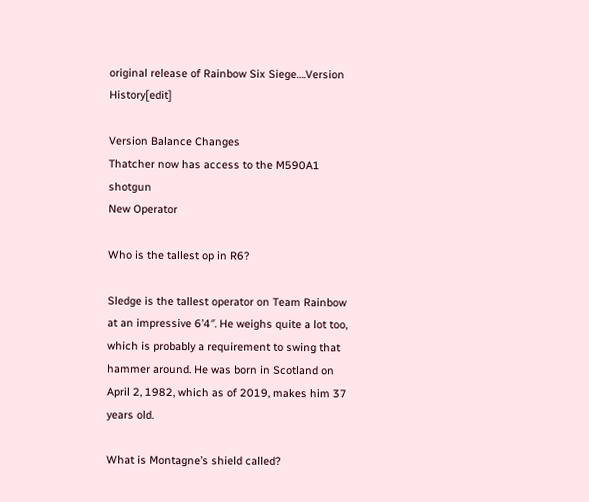original release of Rainbow Six Siege….Version History[edit]

Version Balance Changes
Thatcher now has access to the M590A1 shotgun
New Operator

Who is the tallest op in R6?

Sledge is the tallest operator on Team Rainbow at an impressive 6’4″. He weighs quite a lot too, which is probably a requirement to swing that hammer around. He was born in Scotland on April 2, 1982, which as of 2019, makes him 37 years old.

What is Montagne’s shield called?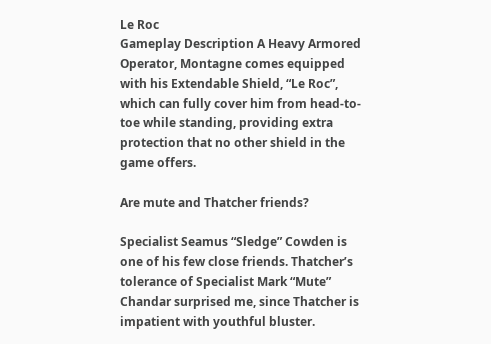Le Roc
Gameplay Description A Heavy Armored Operator, Montagne comes equipped with his Extendable Shield, “Le Roc”, which can fully cover him from head-to-toe while standing, providing extra protection that no other shield in the game offers.

Are mute and Thatcher friends?

Specialist Seamus “Sledge” Cowden is one of his few close friends. Thatcher’s tolerance of Specialist Mark “Mute” Chandar surprised me, since Thatcher is impatient with youthful bluster.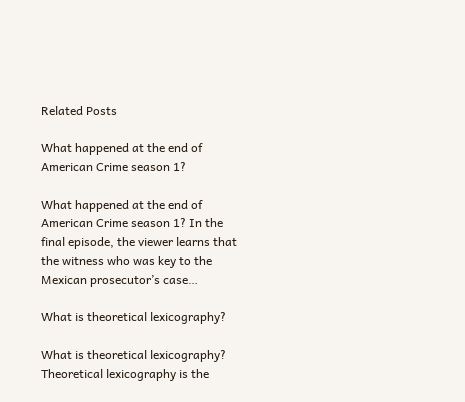Related Posts

What happened at the end of American Crime season 1?

What happened at the end of American Crime season 1? In the final episode, the viewer learns that the witness who was key to the Mexican prosecutor’s case…

What is theoretical lexicography?

What is theoretical lexicography? Theoretical lexicography is the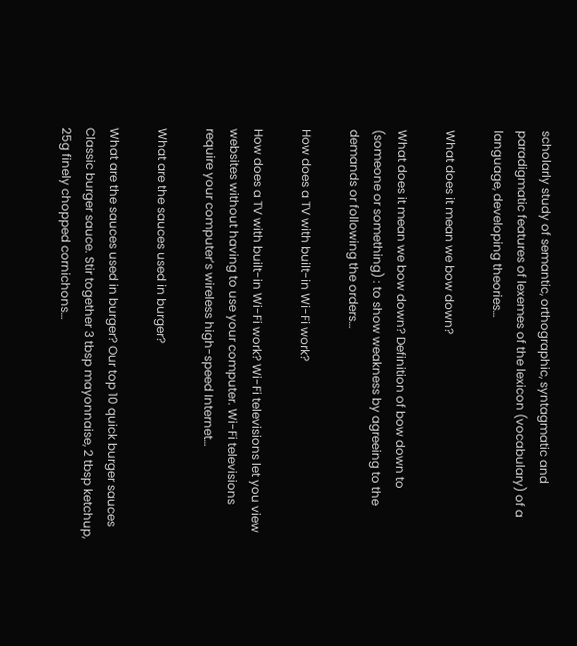scholarly study of semantic, orthographic, syntagmatic and paradigmatic features of lexemes of the lexicon (vocabulary) of a language, developing theories…

What does it mean we bow down?

What does it mean we bow down? Definition of bow down to (someone or something) : to show weakness by agreeing to the demands or following the orders…

How does a TV with built-in Wi-Fi work?

How does a TV with built-in Wi-Fi work? Wi-Fi televisions let you view websites without having to use your computer. Wi-Fi televisions require your computer’s wireless high-speed Internet…

What are the sauces used in burger?

What are the sauces used in burger? Our top 10 quick burger sauces Classic burger sauce. Stir together 3 tbsp mayonnaise, 2 tbsp ketchup, 25g finely chopped cornichons…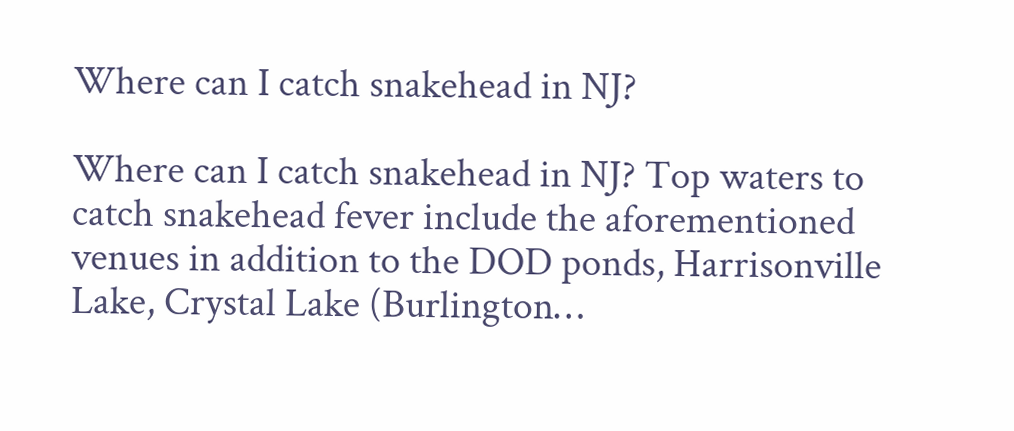Where can I catch snakehead in NJ?

Where can I catch snakehead in NJ? Top waters to catch snakehead fever include the aforementioned venues in addition to the DOD ponds, Harrisonville Lake, Crystal Lake (Burlington…